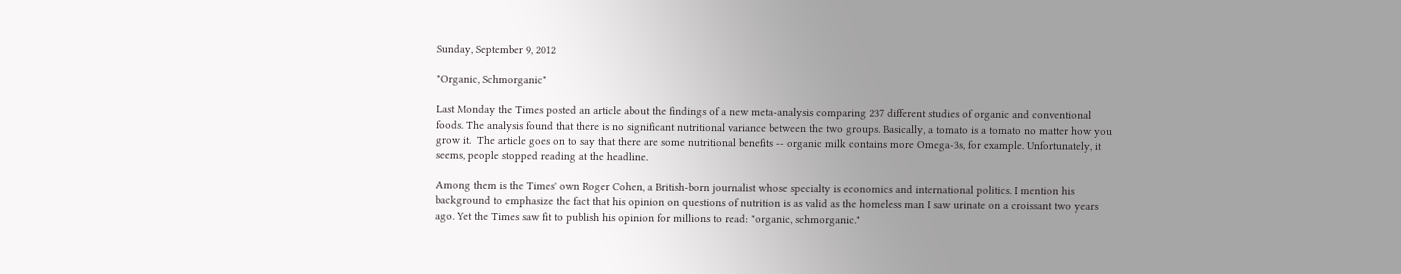Sunday, September 9, 2012

"Organic, Schmorganic"

Last Monday the Times posted an article about the findings of a new meta-analysis comparing 237 different studies of organic and conventional foods. The analysis found that there is no significant nutritional variance between the two groups. Basically, a tomato is a tomato no matter how you grow it.  The article goes on to say that there are some nutritional benefits -- organic milk contains more Omega-3s, for example. Unfortunately, it seems, people stopped reading at the headline.

Among them is the Times' own Roger Cohen, a British-born journalist whose specialty is economics and international politics. I mention his background to emphasize the fact that his opinion on questions of nutrition is as valid as the homeless man I saw urinate on a croissant two years ago. Yet the Times saw fit to publish his opinion for millions to read: "organic, schmorganic."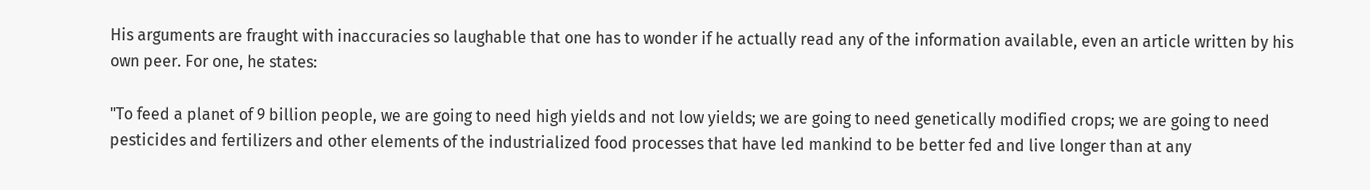His arguments are fraught with inaccuracies so laughable that one has to wonder if he actually read any of the information available, even an article written by his own peer. For one, he states:

"To feed a planet of 9 billion people, we are going to need high yields and not low yields; we are going to need genetically modified crops; we are going to need pesticides and fertilizers and other elements of the industrialized food processes that have led mankind to be better fed and live longer than at any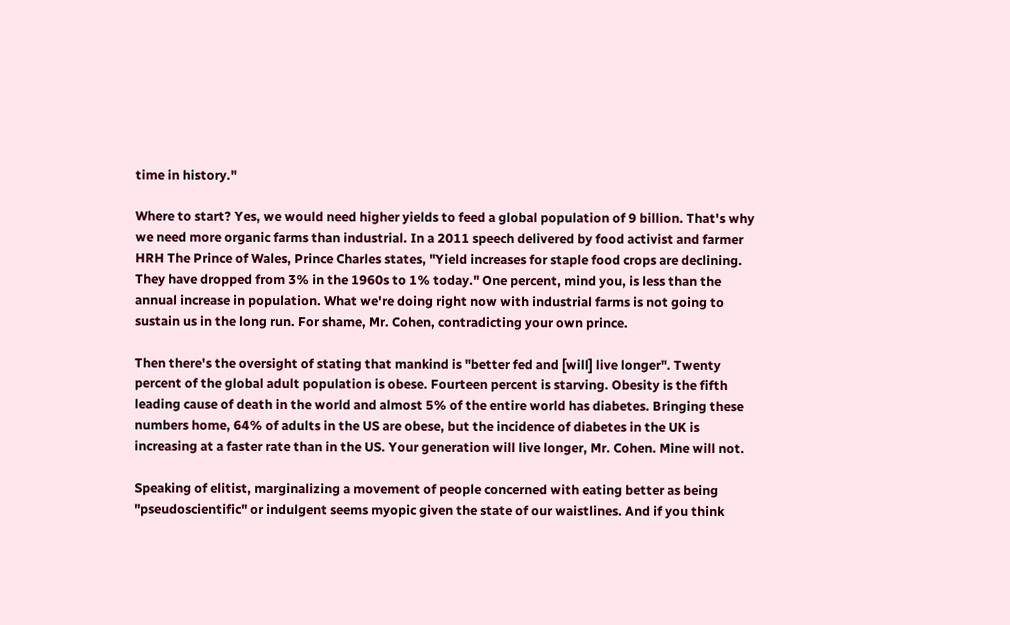time in history."

Where to start? Yes, we would need higher yields to feed a global population of 9 billion. That's why we need more organic farms than industrial. In a 2011 speech delivered by food activist and farmer HRH The Prince of Wales, Prince Charles states, "Yield increases for staple food crops are declining. They have dropped from 3% in the 1960s to 1% today." One percent, mind you, is less than the annual increase in population. What we're doing right now with industrial farms is not going to sustain us in the long run. For shame, Mr. Cohen, contradicting your own prince.

Then there's the oversight of stating that mankind is "better fed and [will] live longer". Twenty percent of the global adult population is obese. Fourteen percent is starving. Obesity is the fifth leading cause of death in the world and almost 5% of the entire world has diabetes. Bringing these numbers home, 64% of adults in the US are obese, but the incidence of diabetes in the UK is increasing at a faster rate than in the US. Your generation will live longer, Mr. Cohen. Mine will not.

Speaking of elitist, marginalizing a movement of people concerned with eating better as being "pseudoscientific" or indulgent seems myopic given the state of our waistlines. And if you think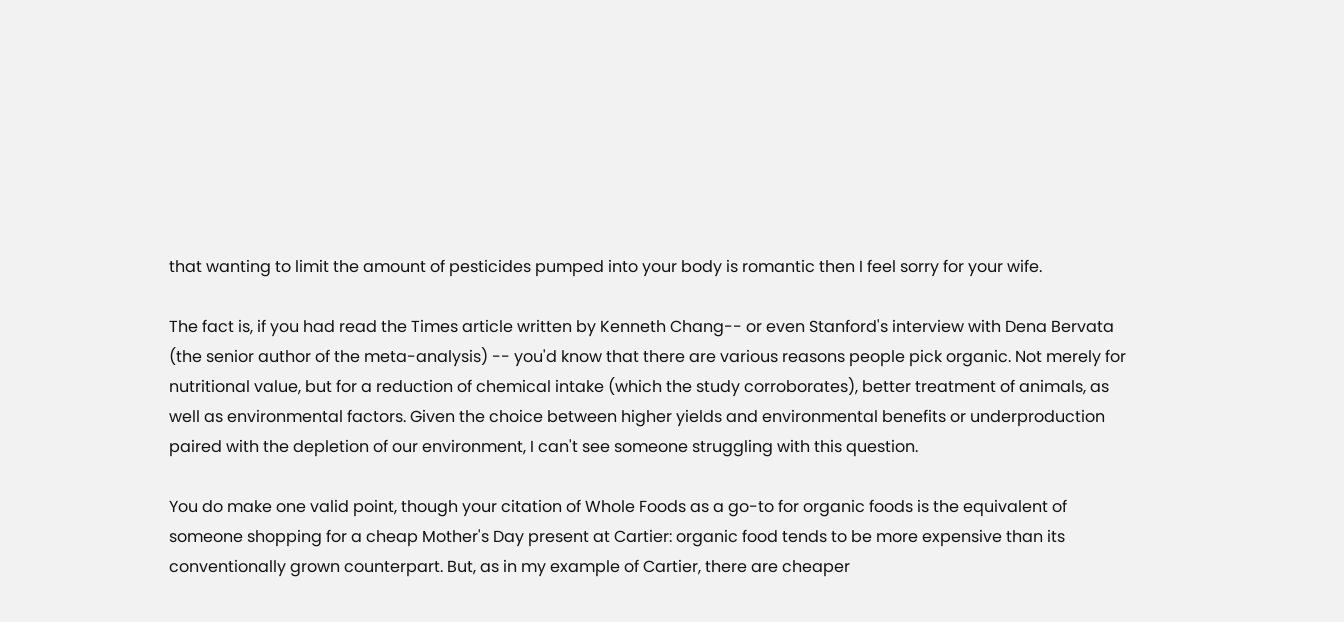that wanting to limit the amount of pesticides pumped into your body is romantic then I feel sorry for your wife.

The fact is, if you had read the Times article written by Kenneth Chang-- or even Stanford's interview with Dena Bervata (the senior author of the meta-analysis) -- you'd know that there are various reasons people pick organic. Not merely for nutritional value, but for a reduction of chemical intake (which the study corroborates), better treatment of animals, as well as environmental factors. Given the choice between higher yields and environmental benefits or underproduction paired with the depletion of our environment, I can't see someone struggling with this question.

You do make one valid point, though your citation of Whole Foods as a go-to for organic foods is the equivalent of someone shopping for a cheap Mother's Day present at Cartier: organic food tends to be more expensive than its conventionally grown counterpart. But, as in my example of Cartier, there are cheaper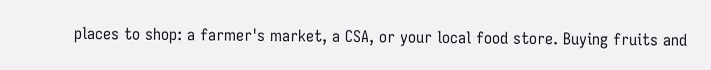places to shop: a farmer's market, a CSA, or your local food store. Buying fruits and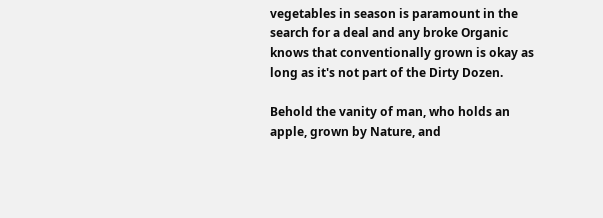vegetables in season is paramount in the search for a deal and any broke Organic knows that conventionally grown is okay as long as it's not part of the Dirty Dozen.

Behold the vanity of man, who holds an apple, grown by Nature, and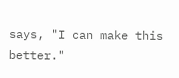says, "I can make this better."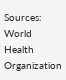Sources: World Health Organization